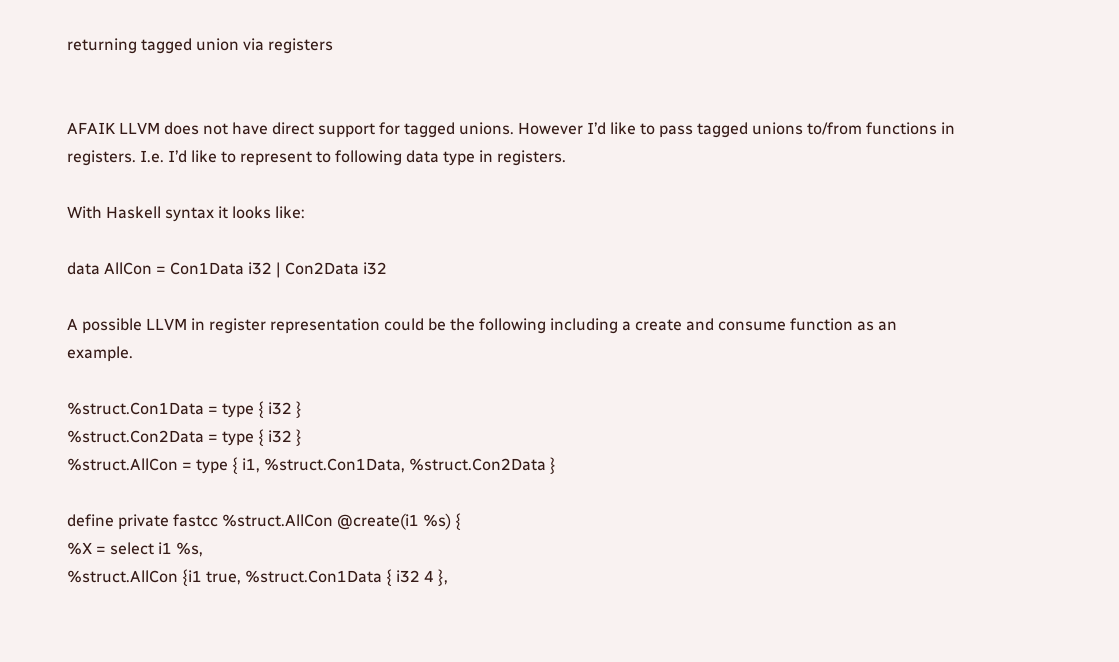returning tagged union via registers


AFAIK LLVM does not have direct support for tagged unions. However I’d like to pass tagged unions to/from functions in registers. I.e. I’d like to represent to following data type in registers.

With Haskell syntax it looks like:

data AllCon = Con1Data i32 | Con2Data i32

A possible LLVM in register representation could be the following including a create and consume function as an example.

%struct.Con1Data = type { i32 }
%struct.Con2Data = type { i32 }
%struct.AllCon = type { i1, %struct.Con1Data, %struct.Con2Data }

define private fastcc %struct.AllCon @create(i1 %s) {
%X = select i1 %s,
%struct.AllCon {i1 true, %struct.Con1Data { i32 4 },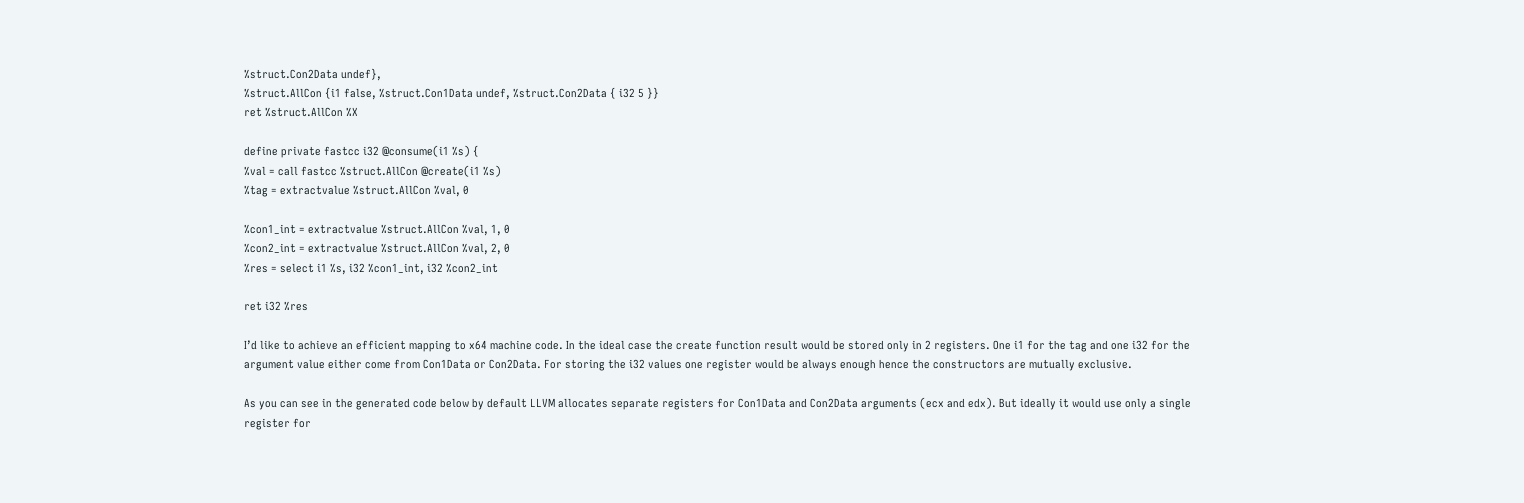%struct.Con2Data undef},
%struct.AllCon {i1 false, %struct.Con1Data undef, %struct.Con2Data { i32 5 }}
ret %struct.AllCon %X

define private fastcc i32 @consume(i1 %s) {
%val = call fastcc %struct.AllCon @create(i1 %s)
%tag = extractvalue %struct.AllCon %val, 0

%con1_int = extractvalue %struct.AllCon %val, 1, 0
%con2_int = extractvalue %struct.AllCon %val, 2, 0
%res = select i1 %s, i32 %con1_int, i32 %con2_int

ret i32 %res

I’d like to achieve an efficient mapping to x64 machine code. In the ideal case the create function result would be stored only in 2 registers. One i1 for the tag and one i32 for the argument value either come from Con1Data or Con2Data. For storing the i32 values one register would be always enough hence the constructors are mutually exclusive.

As you can see in the generated code below by default LLVM allocates separate registers for Con1Data and Con2Data arguments (ecx and edx). But ideally it would use only a single register for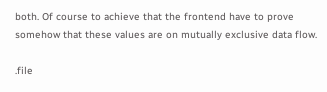both. Of course to achieve that the frontend have to prove somehow that these values are on mutually exclusive data flow.

.file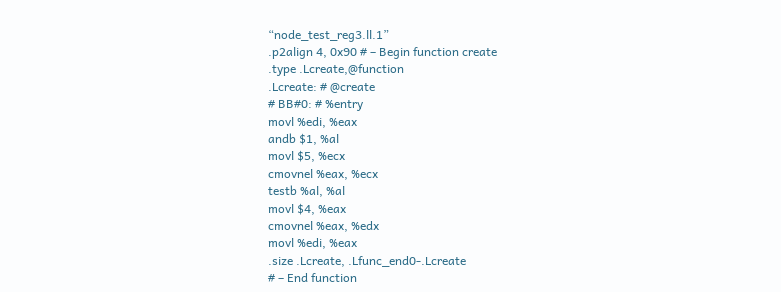“node_test_reg3.ll.1”
.p2align 4, 0x90 # – Begin function create
.type .Lcreate,@function
.Lcreate: # @create
# BB#0: # %entry
movl %edi, %eax
andb $1, %al
movl $5, %ecx
cmovnel %eax, %ecx
testb %al, %al
movl $4, %eax
cmovnel %eax, %edx
movl %edi, %eax
.size .Lcreate, .Lfunc_end0-.Lcreate
# – End function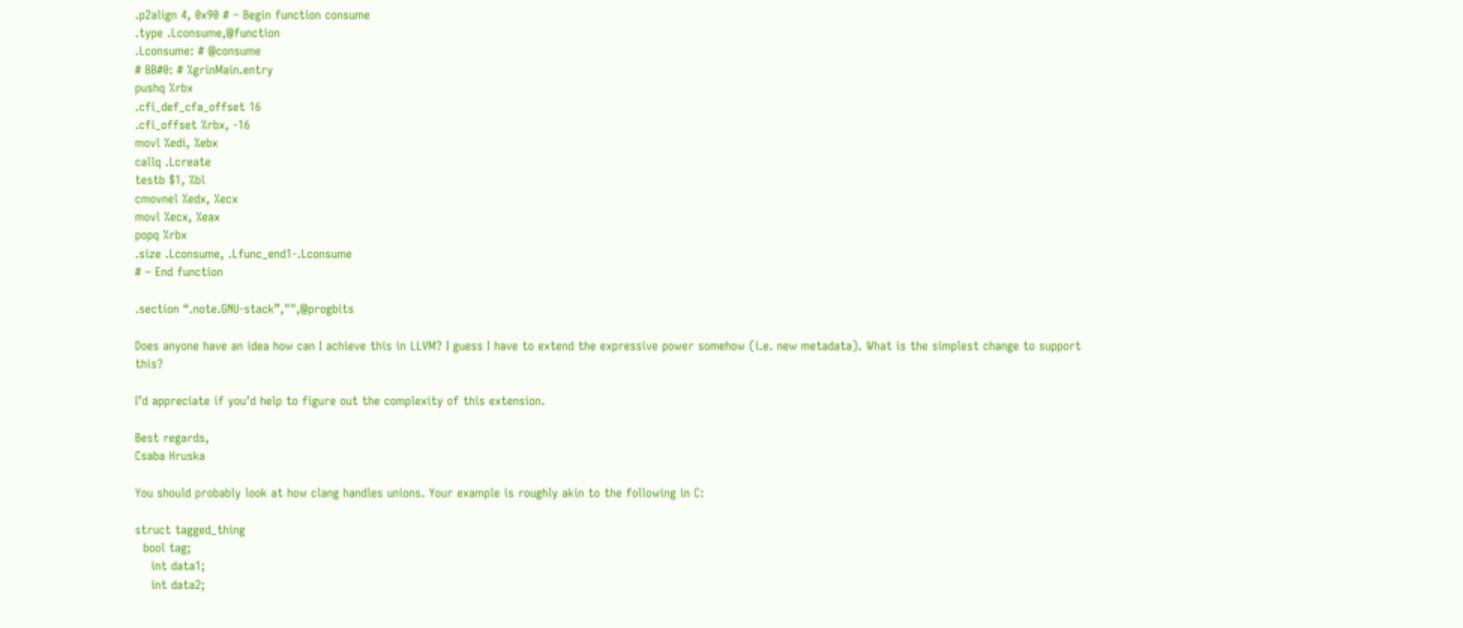.p2align 4, 0x90 # – Begin function consume
.type .Lconsume,@function
.Lconsume: # @consume
# BB#0: # %grinMain.entry
pushq %rbx
.cfi_def_cfa_offset 16
.cfi_offset %rbx, -16
movl %edi, %ebx
callq .Lcreate
testb $1, %bl
cmovnel %edx, %ecx
movl %ecx, %eax
popq %rbx
.size .Lconsume, .Lfunc_end1-.Lconsume
# – End function

.section “.note.GNU-stack”,"",@progbits

Does anyone have an idea how can I achieve this in LLVM? I guess I have to extend the expressive power somehow (i.e. new metadata). What is the simplest change to support this?

I’d appreciate if you’d help to figure out the complexity of this extension.

Best regards,
Csaba Hruska

You should probably look at how clang handles unions. Your example is roughly akin to the following in C:

struct tagged_thing
  bool tag;
    int data1;
    int data2;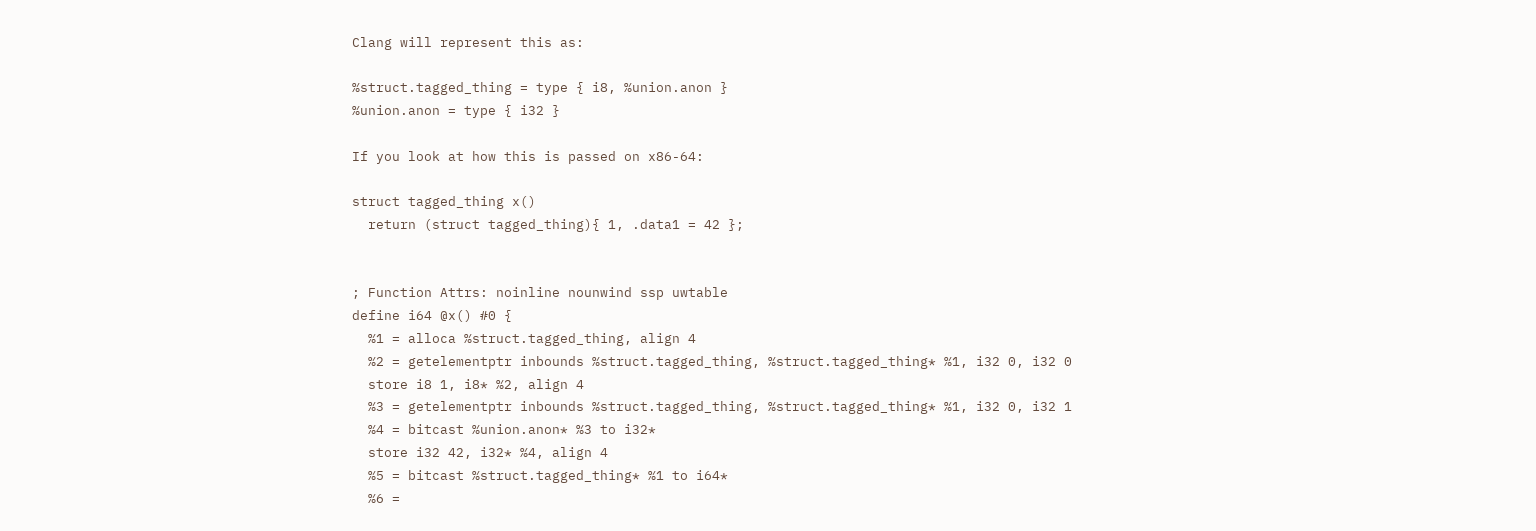Clang will represent this as:

%struct.tagged_thing = type { i8, %union.anon }
%union.anon = type { i32 }

If you look at how this is passed on x86-64:

struct tagged_thing x()
  return (struct tagged_thing){ 1, .data1 = 42 };


; Function Attrs: noinline nounwind ssp uwtable
define i64 @x() #0 {
  %1 = alloca %struct.tagged_thing, align 4
  %2 = getelementptr inbounds %struct.tagged_thing, %struct.tagged_thing* %1, i32 0, i32 0
  store i8 1, i8* %2, align 4
  %3 = getelementptr inbounds %struct.tagged_thing, %struct.tagged_thing* %1, i32 0, i32 1
  %4 = bitcast %union.anon* %3 to i32*
  store i32 42, i32* %4, align 4
  %5 = bitcast %struct.tagged_thing* %1 to i64*
  %6 =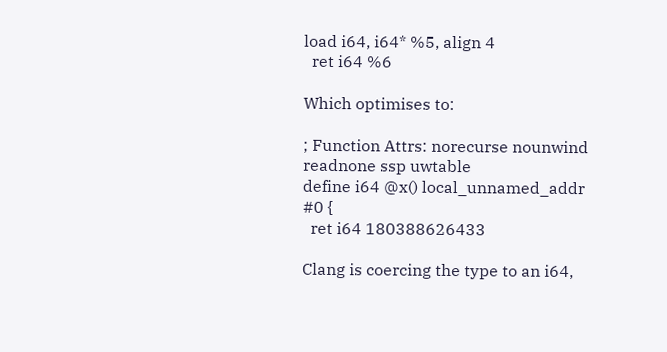load i64, i64* %5, align 4
  ret i64 %6

Which optimises to:

; Function Attrs: norecurse nounwind readnone ssp uwtable
define i64 @x() local_unnamed_addr #0 {
  ret i64 180388626433

Clang is coercing the type to an i64,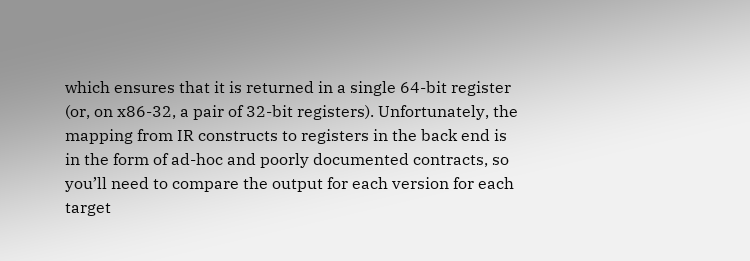which ensures that it is returned in a single 64-bit register (or, on x86-32, a pair of 32-bit registers). Unfortunately, the mapping from IR constructs to registers in the back end is in the form of ad-hoc and poorly documented contracts, so you’ll need to compare the output for each version for each target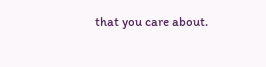that you care about.